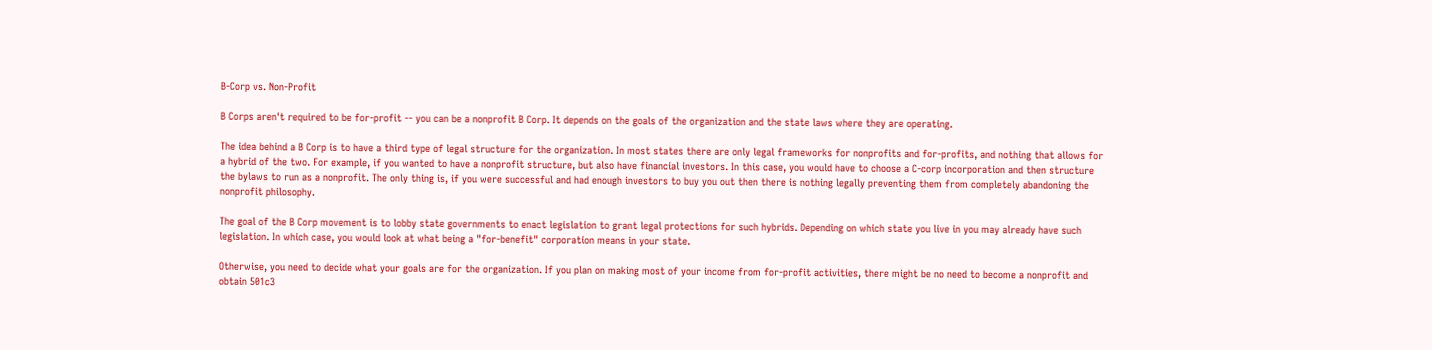B-Corp vs. Non-Profit

B Corps aren't required to be for-profit -- you can be a nonprofit B Corp. It depends on the goals of the organization and the state laws where they are operating.

The idea behind a B Corp is to have a third type of legal structure for the organization. In most states there are only legal frameworks for nonprofits and for-profits, and nothing that allows for a hybrid of the two. For example, if you wanted to have a nonprofit structure, but also have financial investors. In this case, you would have to choose a C-corp incorporation and then structure the bylaws to run as a nonprofit. The only thing is, if you were successful and had enough investors to buy you out then there is nothing legally preventing them from completely abandoning the nonprofit philosophy.

The goal of the B Corp movement is to lobby state governments to enact legislation to grant legal protections for such hybrids. Depending on which state you live in you may already have such legislation. In which case, you would look at what being a "for-benefit" corporation means in your state.

Otherwise, you need to decide what your goals are for the organization. If you plan on making most of your income from for-profit activities, there might be no need to become a nonprofit and obtain 501c3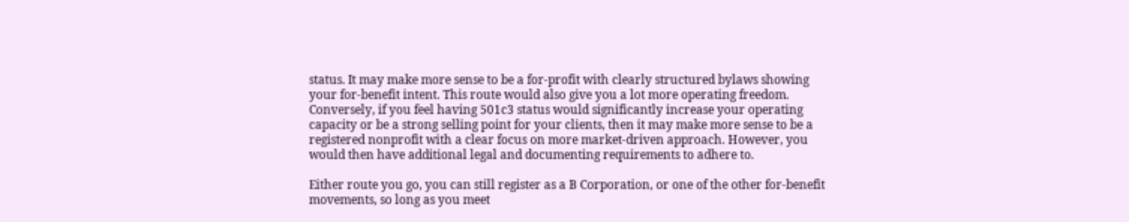status. It may make more sense to be a for-profit with clearly structured bylaws showing your for-benefit intent. This route would also give you a lot more operating freedom. Conversely, if you feel having 501c3 status would significantly increase your operating capacity or be a strong selling point for your clients, then it may make more sense to be a registered nonprofit with a clear focus on more market-driven approach. However, you would then have additional legal and documenting requirements to adhere to.

Either route you go, you can still register as a B Corporation, or one of the other for-benefit movements, so long as you meet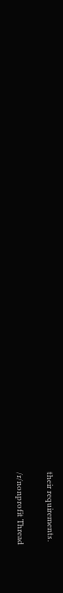their requirements.

/r/nonprofit Thread